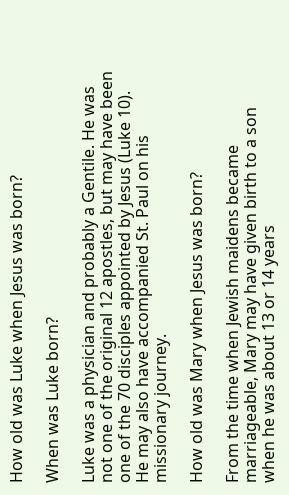How old was Luke when Jesus was born?

When was Luke born?

Luke was a physician and probably a Gentile. He was not one of the original 12 apostles, but may have been one of the 70 disciples appointed by Jesus (Luke 10). He may also have accompanied St. Paul on his missionary journey.

How old was Mary when Jesus was born?

From the time when Jewish maidens became marriageable, Mary may have given birth to a son when he was about 13 or 14 years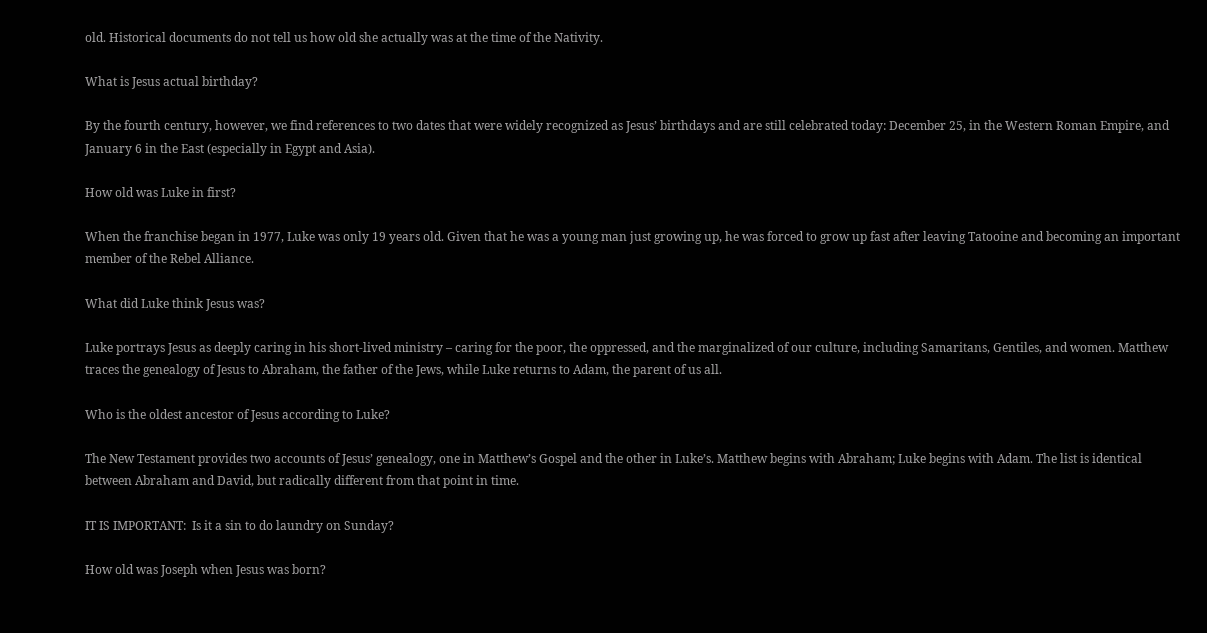old. Historical documents do not tell us how old she actually was at the time of the Nativity.

What is Jesus actual birthday?

By the fourth century, however, we find references to two dates that were widely recognized as Jesus’ birthdays and are still celebrated today: December 25, in the Western Roman Empire, and January 6 in the East (especially in Egypt and Asia).

How old was Luke in first?

When the franchise began in 1977, Luke was only 19 years old. Given that he was a young man just growing up, he was forced to grow up fast after leaving Tatooine and becoming an important member of the Rebel Alliance.

What did Luke think Jesus was?

Luke portrays Jesus as deeply caring in his short-lived ministry – caring for the poor, the oppressed, and the marginalized of our culture, including Samaritans, Gentiles, and women. Matthew traces the genealogy of Jesus to Abraham, the father of the Jews, while Luke returns to Adam, the parent of us all.

Who is the oldest ancestor of Jesus according to Luke?

The New Testament provides two accounts of Jesus’ genealogy, one in Matthew’s Gospel and the other in Luke’s. Matthew begins with Abraham; Luke begins with Adam. The list is identical between Abraham and David, but radically different from that point in time.

IT IS IMPORTANT:  Is it a sin to do laundry on Sunday?

How old was Joseph when Jesus was born?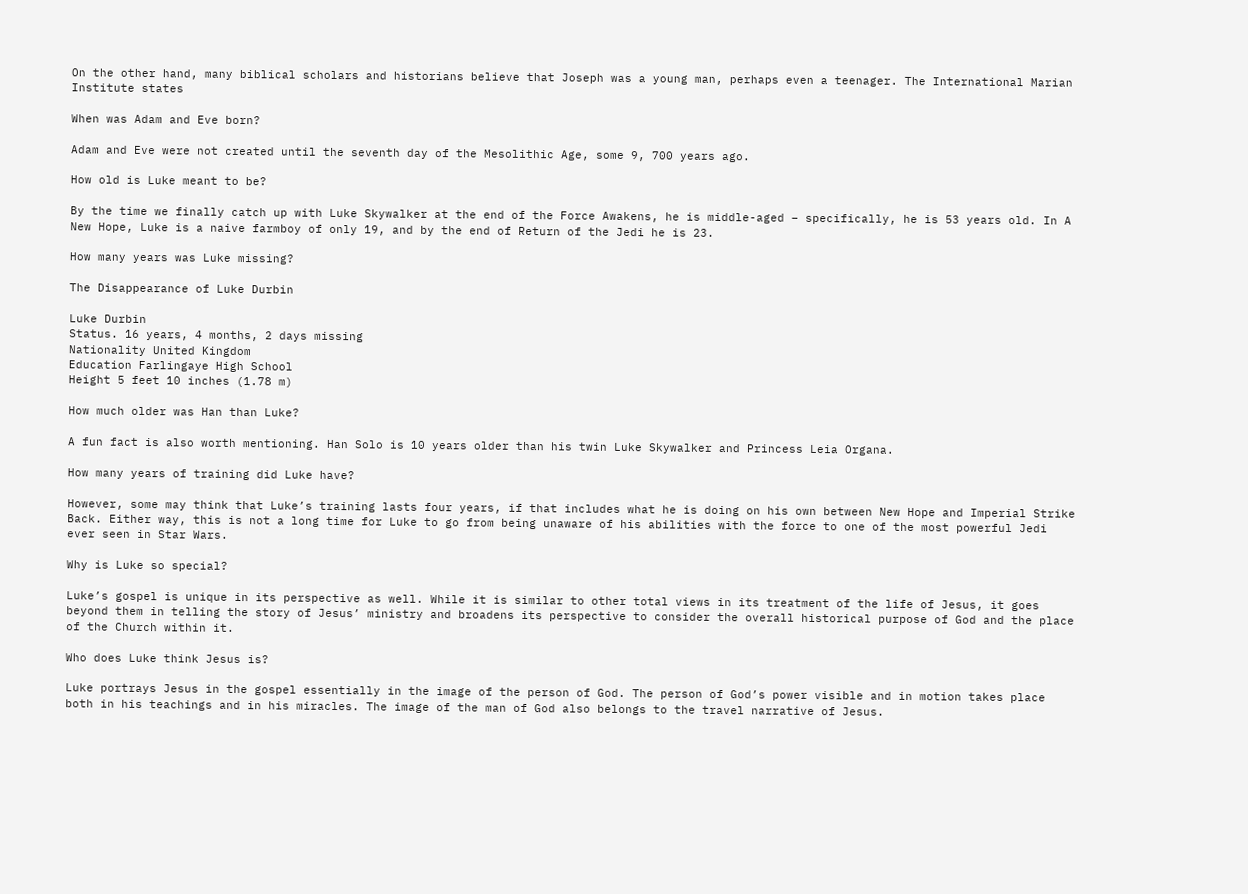On the other hand, many biblical scholars and historians believe that Joseph was a young man, perhaps even a teenager. The International Marian Institute states

When was Adam and Eve born?

Adam and Eve were not created until the seventh day of the Mesolithic Age, some 9, 700 years ago.

How old is Luke meant to be?

By the time we finally catch up with Luke Skywalker at the end of the Force Awakens, he is middle-aged – specifically, he is 53 years old. In A New Hope, Luke is a naive farmboy of only 19, and by the end of Return of the Jedi he is 23.

How many years was Luke missing?

The Disappearance of Luke Durbin

Luke Durbin
Status. 16 years, 4 months, 2 days missing
Nationality United Kingdom
Education Farlingaye High School
Height 5 feet 10 inches (1.78 m)

How much older was Han than Luke?

A fun fact is also worth mentioning. Han Solo is 10 years older than his twin Luke Skywalker and Princess Leia Organa.

How many years of training did Luke have?

However, some may think that Luke’s training lasts four years, if that includes what he is doing on his own between New Hope and Imperial Strike Back. Either way, this is not a long time for Luke to go from being unaware of his abilities with the force to one of the most powerful Jedi ever seen in Star Wars.

Why is Luke so special?

Luke’s gospel is unique in its perspective as well. While it is similar to other total views in its treatment of the life of Jesus, it goes beyond them in telling the story of Jesus’ ministry and broadens its perspective to consider the overall historical purpose of God and the place of the Church within it.

Who does Luke think Jesus is?

Luke portrays Jesus in the gospel essentially in the image of the person of God. The person of God’s power visible and in motion takes place both in his teachings and in his miracles. The image of the man of God also belongs to the travel narrative of Jesus.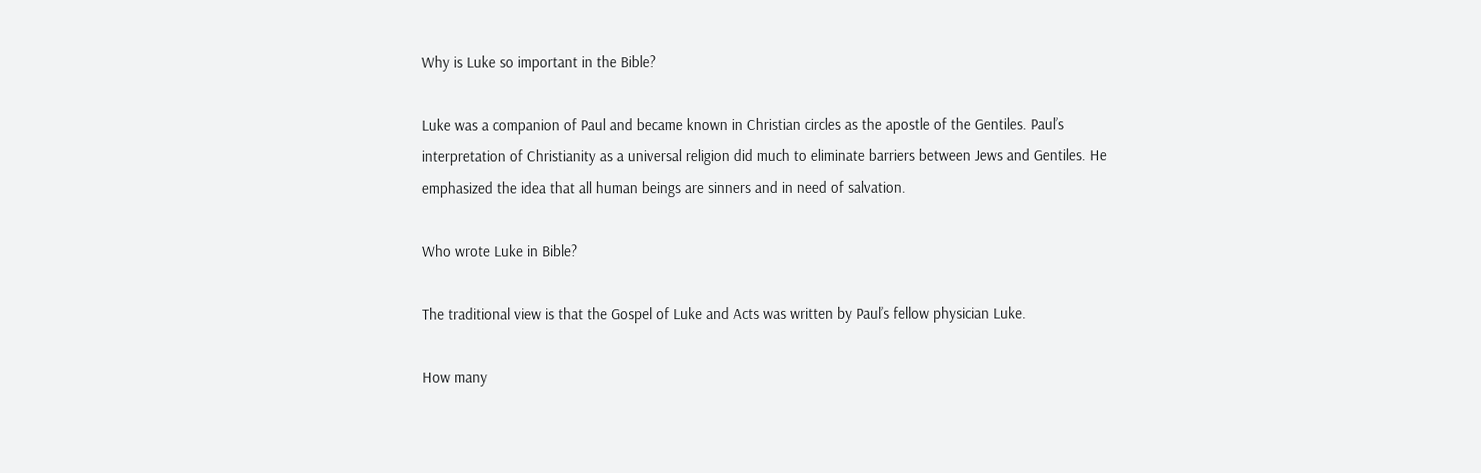Why is Luke so important in the Bible?

Luke was a companion of Paul and became known in Christian circles as the apostle of the Gentiles. Paul’s interpretation of Christianity as a universal religion did much to eliminate barriers between Jews and Gentiles. He emphasized the idea that all human beings are sinners and in need of salvation.

Who wrote Luke in Bible?

The traditional view is that the Gospel of Luke and Acts was written by Paul’s fellow physician Luke.

How many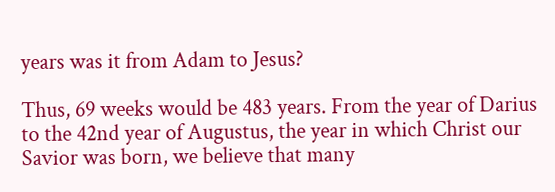years was it from Adam to Jesus?

Thus, 69 weeks would be 483 years. From the year of Darius to the 42nd year of Augustus, the year in which Christ our Savior was born, we believe that many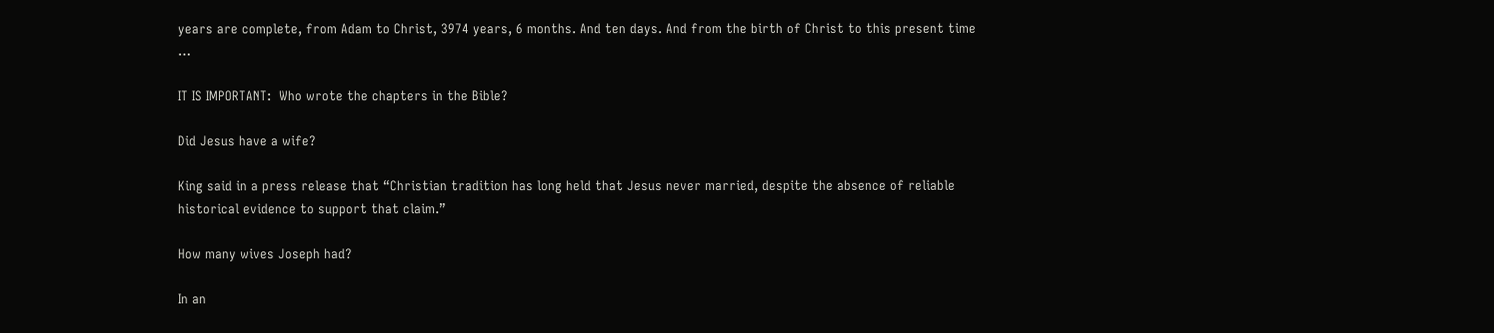years are complete, from Adam to Christ, 3974 years, 6 months. And ten days. And from the birth of Christ to this present time …

IT IS IMPORTANT:  Who wrote the chapters in the Bible?

Did Jesus have a wife?

King said in a press release that “Christian tradition has long held that Jesus never married, despite the absence of reliable historical evidence to support that claim.”

How many wives Joseph had?

In an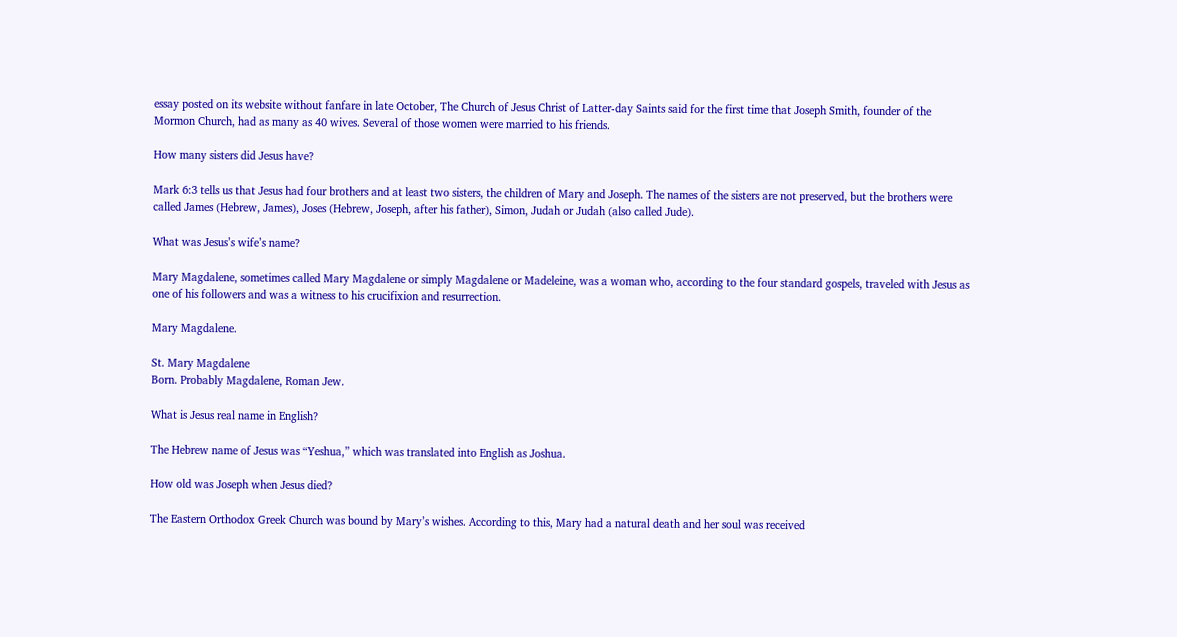essay posted on its website without fanfare in late October, The Church of Jesus Christ of Latter-day Saints said for the first time that Joseph Smith, founder of the Mormon Church, had as many as 40 wives. Several of those women were married to his friends.

How many sisters did Jesus have?

Mark 6:3 tells us that Jesus had four brothers and at least two sisters, the children of Mary and Joseph. The names of the sisters are not preserved, but the brothers were called James (Hebrew, James), Joses (Hebrew, Joseph, after his father), Simon, Judah or Judah (also called Jude).

What was Jesus’s wife’s name?

Mary Magdalene, sometimes called Mary Magdalene or simply Magdalene or Madeleine, was a woman who, according to the four standard gospels, traveled with Jesus as one of his followers and was a witness to his crucifixion and resurrection.

Mary Magdalene.

St. Mary Magdalene
Born. Probably Magdalene, Roman Jew.

What is Jesus real name in English?

The Hebrew name of Jesus was “Yeshua,” which was translated into English as Joshua.

How old was Joseph when Jesus died?

The Eastern Orthodox Greek Church was bound by Mary’s wishes. According to this, Mary had a natural death and her soul was received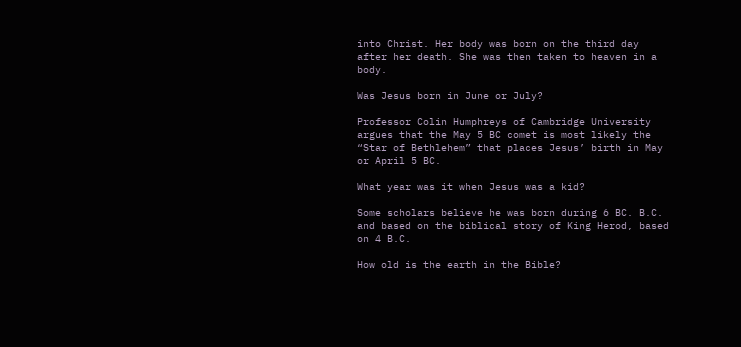into Christ. Her body was born on the third day after her death. She was then taken to heaven in a body.

Was Jesus born in June or July?

Professor Colin Humphreys of Cambridge University argues that the May 5 BC comet is most likely the “Star of Bethlehem” that places Jesus’ birth in May or April 5 BC.

What year was it when Jesus was a kid?

Some scholars believe he was born during 6 BC. B.C. and based on the biblical story of King Herod, based on 4 B.C.

How old is the earth in the Bible?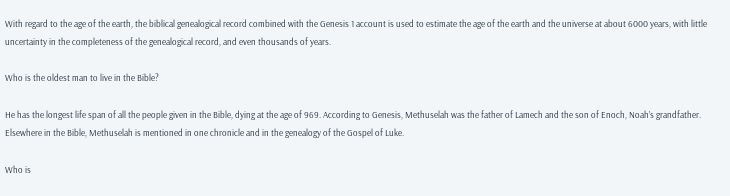With regard to the age of the earth, the biblical genealogical record combined with the Genesis 1 account is used to estimate the age of the earth and the universe at about 6000 years, with little uncertainty in the completeness of the genealogical record, and even thousands of years.

Who is the oldest man to live in the Bible?

He has the longest life span of all the people given in the Bible, dying at the age of 969. According to Genesis, Methuselah was the father of Lamech and the son of Enoch, Noah’s grandfather. Elsewhere in the Bible, Methuselah is mentioned in one chronicle and in the genealogy of the Gospel of Luke.

Who is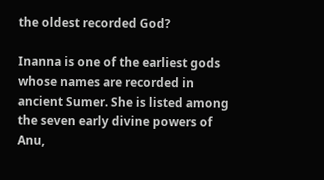the oldest recorded God?

Inanna is one of the earliest gods whose names are recorded in ancient Sumer. She is listed among the seven early divine powers of Anu,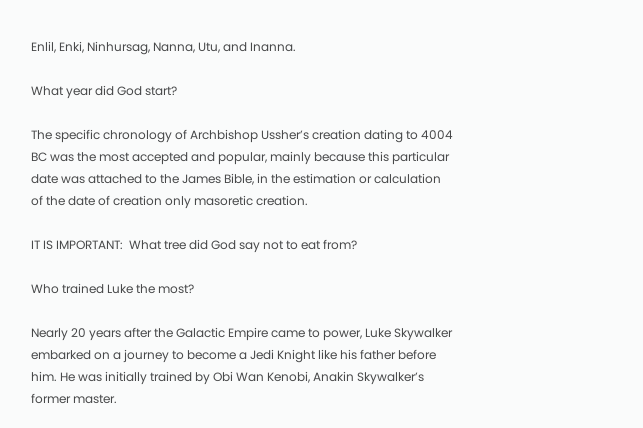Enlil, Enki, Ninhursag, Nanna, Utu, and Inanna.

What year did God start?

The specific chronology of Archbishop Ussher’s creation dating to 4004 BC was the most accepted and popular, mainly because this particular date was attached to the James Bible, in the estimation or calculation of the date of creation only masoretic creation.

IT IS IMPORTANT:  What tree did God say not to eat from?

Who trained Luke the most?

Nearly 20 years after the Galactic Empire came to power, Luke Skywalker embarked on a journey to become a Jedi Knight like his father before him. He was initially trained by Obi Wan Kenobi, Anakin Skywalker’s former master.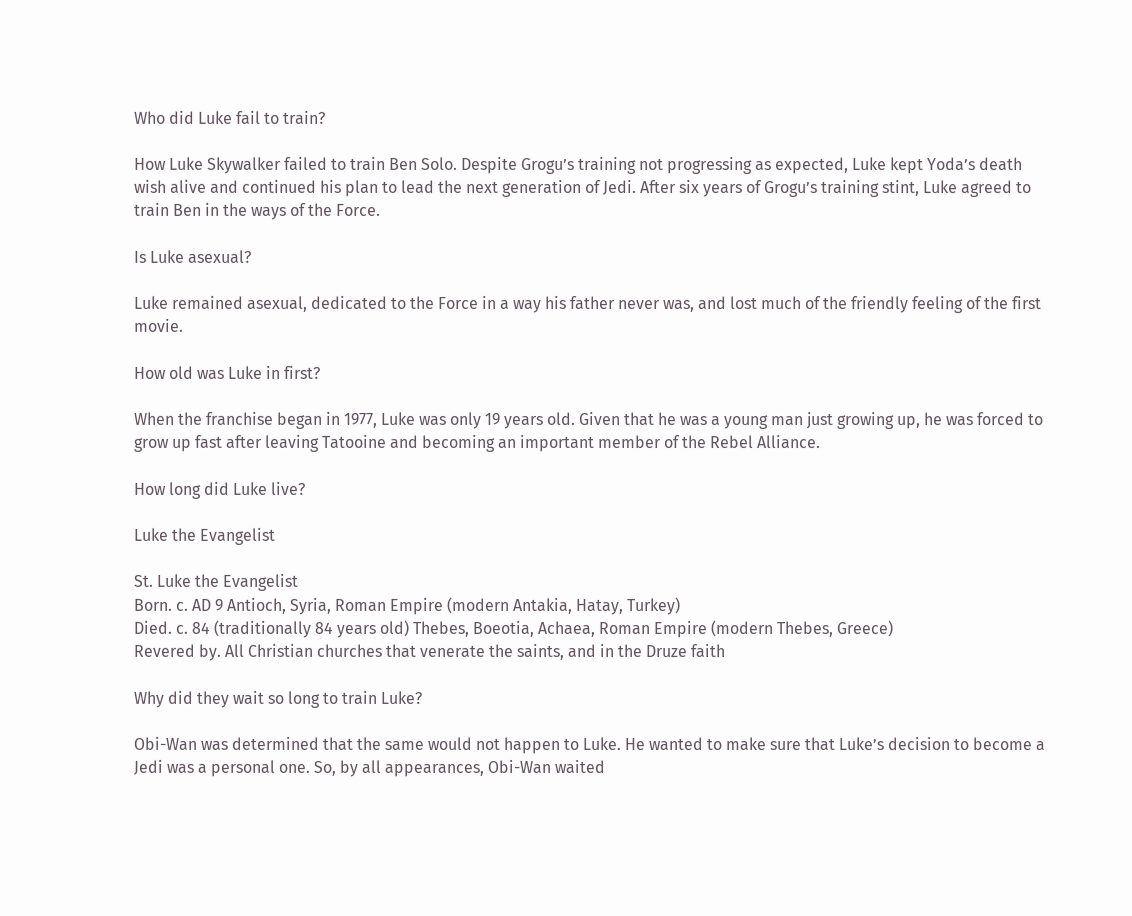Who did Luke fail to train?

How Luke Skywalker failed to train Ben Solo. Despite Grogu’s training not progressing as expected, Luke kept Yoda’s death wish alive and continued his plan to lead the next generation of Jedi. After six years of Grogu’s training stint, Luke agreed to train Ben in the ways of the Force.

Is Luke asexual?

Luke remained asexual, dedicated to the Force in a way his father never was, and lost much of the friendly feeling of the first movie.

How old was Luke in first?

When the franchise began in 1977, Luke was only 19 years old. Given that he was a young man just growing up, he was forced to grow up fast after leaving Tatooine and becoming an important member of the Rebel Alliance.

How long did Luke live?

Luke the Evangelist

St. Luke the Evangelist
Born. c. AD 9 Antioch, Syria, Roman Empire (modern Antakia, Hatay, Turkey)
Died. c. 84 (traditionally 84 years old) Thebes, Boeotia, Achaea, Roman Empire (modern Thebes, Greece)
Revered by. All Christian churches that venerate the saints, and in the Druze faith

Why did they wait so long to train Luke?

Obi-Wan was determined that the same would not happen to Luke. He wanted to make sure that Luke’s decision to become a Jedi was a personal one. So, by all appearances, Obi-Wan waited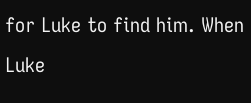for Luke to find him. When Luke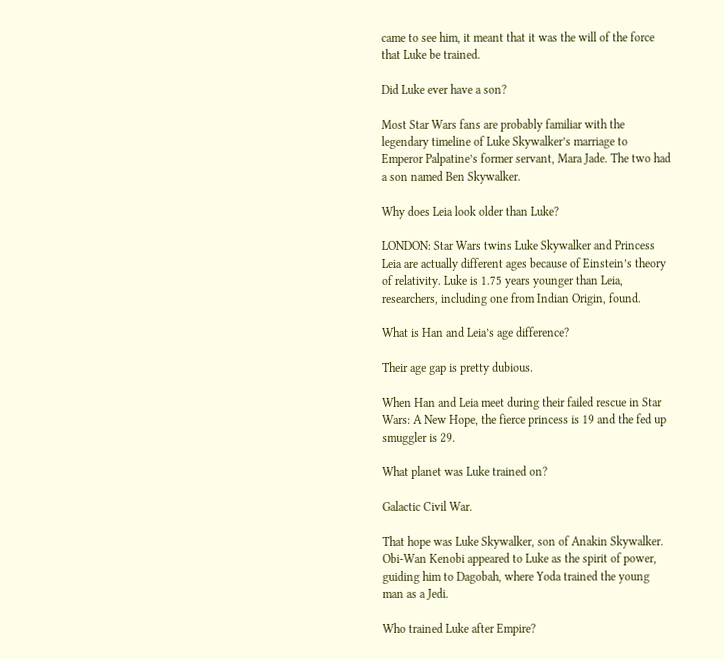came to see him, it meant that it was the will of the force that Luke be trained.

Did Luke ever have a son?

Most Star Wars fans are probably familiar with the legendary timeline of Luke Skywalker’s marriage to Emperor Palpatine’s former servant, Mara Jade. The two had a son named Ben Skywalker.

Why does Leia look older than Luke?

LONDON: Star Wars twins Luke Skywalker and Princess Leia are actually different ages because of Einstein’s theory of relativity. Luke is 1.75 years younger than Leia, researchers, including one from Indian Origin, found.

What is Han and Leia’s age difference?

Their age gap is pretty dubious.

When Han and Leia meet during their failed rescue in Star Wars: A New Hope, the fierce princess is 19 and the fed up smuggler is 29.

What planet was Luke trained on?

Galactic Civil War.

That hope was Luke Skywalker, son of Anakin Skywalker. Obi-Wan Kenobi appeared to Luke as the spirit of power, guiding him to Dagobah, where Yoda trained the young man as a Jedi.

Who trained Luke after Empire?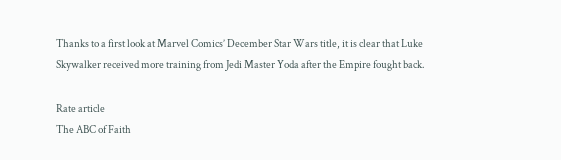Thanks to a first look at Marvel Comics’ December Star Wars title, it is clear that Luke Skywalker received more training from Jedi Master Yoda after the Empire fought back.

Rate article
The ABC of Faith